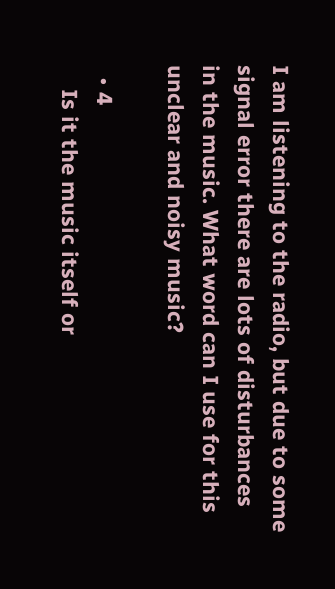I am listening to the radio, but due to some signal error there are lots of disturbances in the music. What word can I use for this unclear and noisy music?

  • 4
    Is it the music itself or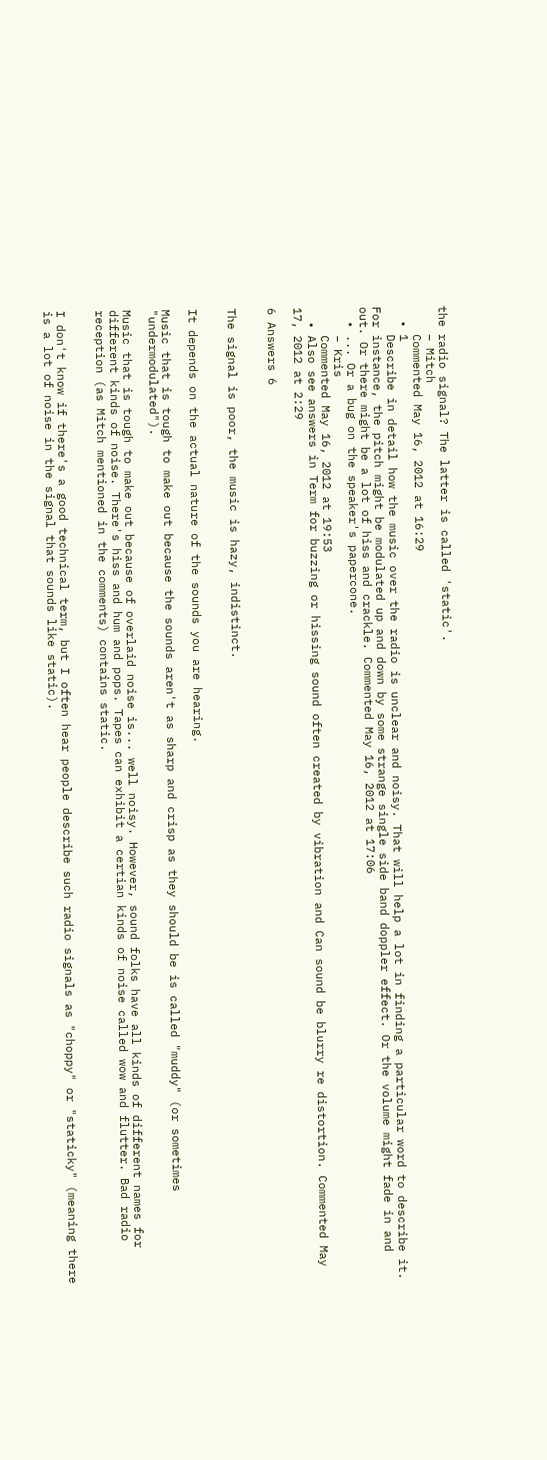the radio signal? The latter is called 'static'.
    – Mitch
    Commented May 16, 2012 at 16:29
  • 1
    Describe in detail how the music over the radio is unclear and noisy. That will help a lot in finding a particular word to describe it. For instance, the pitch might be modulated up and down by some strange single side band doppler effect. Or the volume might fade in and out. Or there might be a lot of hiss and crackle. Commented May 16, 2012 at 17:06
  • ... Or a bug on the speaker's papercone.
    – Kris
    Commented May 16, 2012 at 19:53
  • Also see answers in Term for buzzing or hissing sound often created by vibration and Can sound be blurry re distortion. Commented May 17, 2012 at 2:29

6 Answers 6


The signal is poor, the music is hazy, indistinct.


It depends on the actual nature of the sounds you are hearing.

Music that is tough to make out because the sounds aren't as sharp and crisp as they should be is called "muddy" (or sometimes "undermodulated").

Music that is tough to make out because of overlaid noise is... well noisy. However, sound folks have all kinds of different names for different kinds of noise. There's hiss and hum and pops. Tapes can exhibit a certian kinds of noise called wow and flutter. Bad radio reception (as Mitch mentioned in the comments) contains static.


I don't know if there's a good technical term, but I often hear people describe such radio signals as "choppy" or "staticky" (meaning there is a lot of noise in the signal that sounds like static).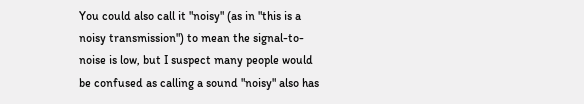You could also call it "noisy" (as in "this is a noisy transmission") to mean the signal-to-noise is low, but I suspect many people would be confused as calling a sound "noisy" also has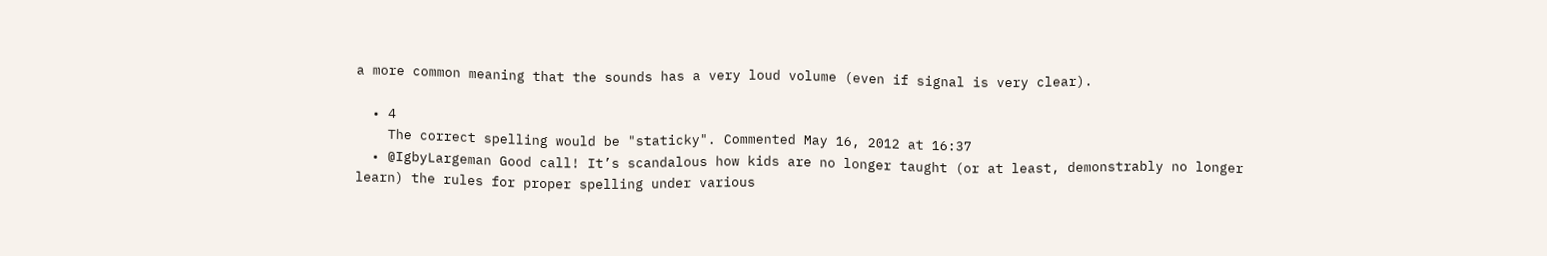a more common meaning that the sounds has a very loud volume (even if signal is very clear).

  • 4
    The correct spelling would be "staticky". Commented May 16, 2012 at 16:37
  • @IgbyLargeman Good call! It’s scandalous how kids are no longer taught (or at least, demonstrably no longer learn) the rules for proper spelling under various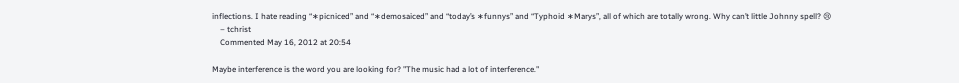inflections. I hate reading “∗picniced” and “∗demosaiced” and “today’s ∗funnys” and “Typhoid ∗Marys”, all of which are totally wrong. Why can’t little Johnny spell? 😢
    – tchrist
    Commented May 16, 2012 at 20:54

Maybe interference is the word you are looking for? "The music had a lot of interference."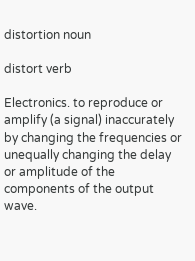distortion noun

distort verb

Electronics. to reproduce or amplify (a signal) inaccurately by changing the frequencies or unequally changing the delay or amplitude of the components of the output wave.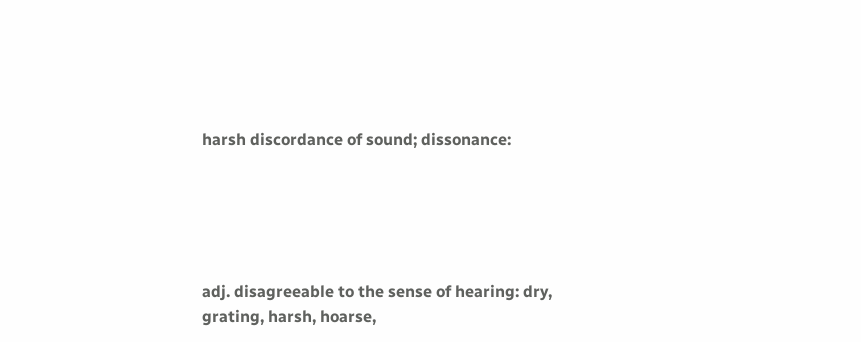harsh discordance of sound; dissonance:





adj. disagreeable to the sense of hearing: dry, grating, harsh, hoarse,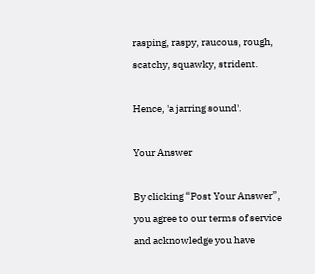rasping, raspy, raucous, rough, scatchy, squawky, strident.

Hence, 'a jarring sound'.

Your Answer

By clicking “Post Your Answer”, you agree to our terms of service and acknowledge you have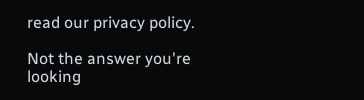read our privacy policy.

Not the answer you're looking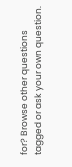for? Browse other questions tagged or ask your own question.